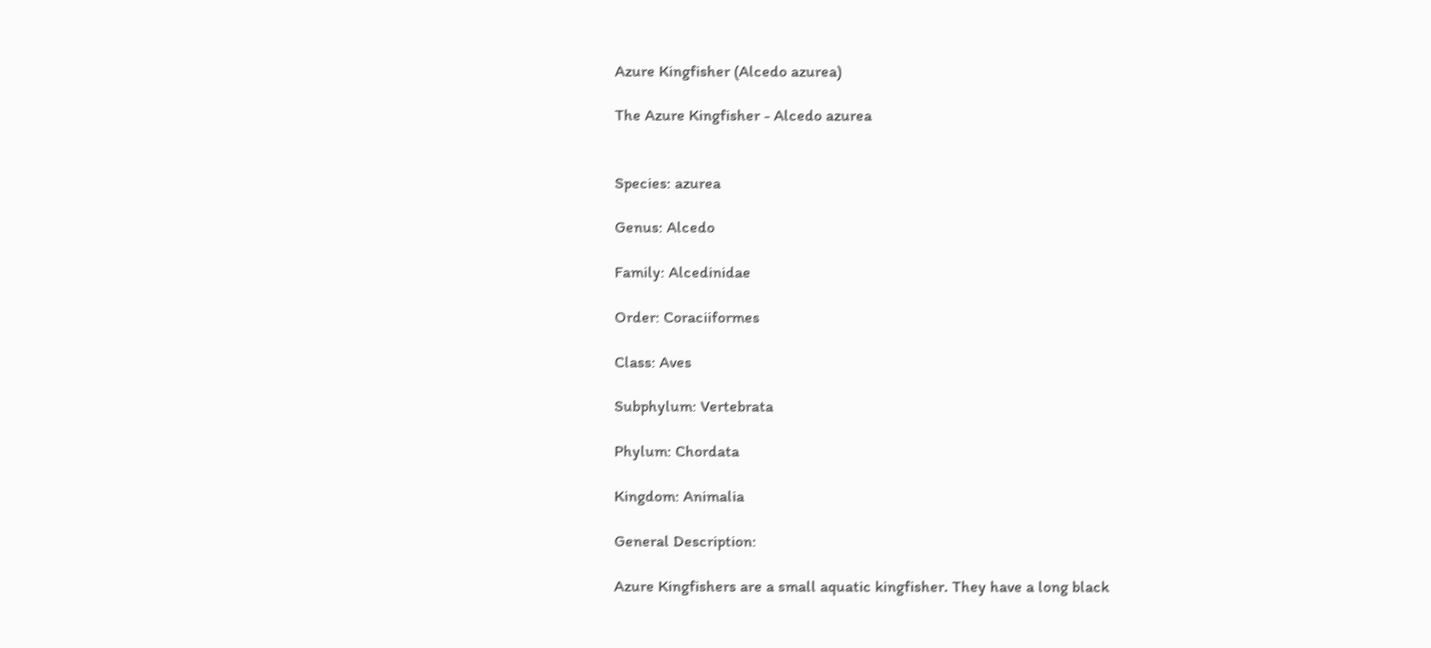Azure Kingfisher (Alcedo azurea)

The Azure Kingfisher - Alcedo azurea


Species: azurea

Genus: Alcedo

Family: Alcedinidae

Order: Coraciiformes

Class: Aves

Subphylum: Vertebrata

Phylum: Chordata

Kingdom: Animalia

General Description:

Azure Kingfishers are a small aquatic kingfisher. They have a long black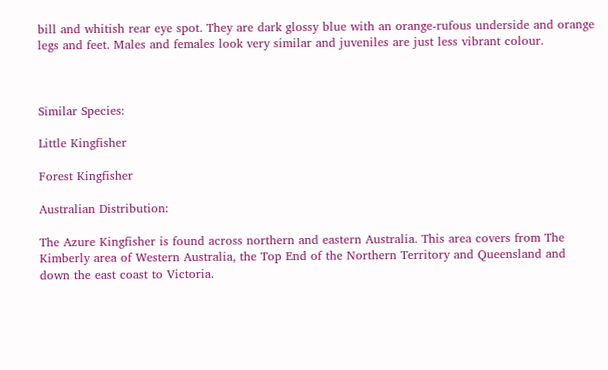bill and whitish rear eye spot. They are dark glossy blue with an orange-rufous underside and orange legs and feet. Males and females look very similar and juveniles are just less vibrant colour.



Similar Species:

Little Kingfisher

Forest Kingfisher

Australian Distribution:

The Azure Kingfisher is found across northern and eastern Australia. This area covers from The Kimberly area of Western Australia, the Top End of the Northern Territory and Queensland and down the east coast to Victoria.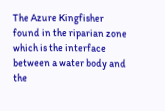The Azure Kingfisher found in the riparian zone which is the interface between a water body and the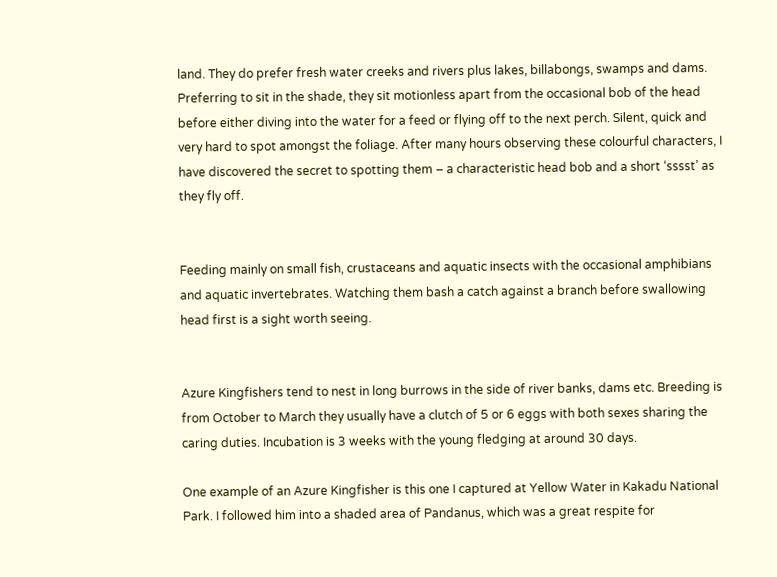land. They do prefer fresh water creeks and rivers plus lakes, billabongs, swamps and dams. Preferring to sit in the shade, they sit motionless apart from the occasional bob of the head before either diving into the water for a feed or flying off to the next perch. Silent, quick and very hard to spot amongst the foliage. After many hours observing these colourful characters, I have discovered the secret to spotting them – a characteristic head bob and a short ‘sssst’ as they fly off.


Feeding mainly on small fish, crustaceans and aquatic insects with the occasional amphibians and aquatic invertebrates. Watching them bash a catch against a branch before swallowing head first is a sight worth seeing.


Azure Kingfishers tend to nest in long burrows in the side of river banks, dams etc. Breeding is from October to March they usually have a clutch of 5 or 6 eggs with both sexes sharing the caring duties. Incubation is 3 weeks with the young fledging at around 30 days.

One example of an Azure Kingfisher is this one I captured at Yellow Water in Kakadu National Park. I followed him into a shaded area of Pandanus, which was a great respite for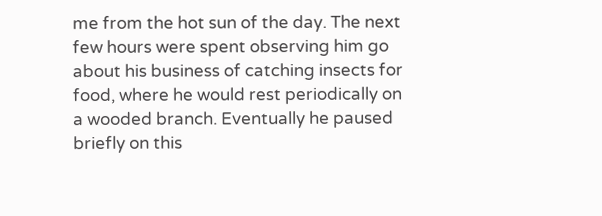me from the hot sun of the day. The next few hours were spent observing him go about his business of catching insects for food, where he would rest periodically on a wooded branch. Eventually he paused briefly on this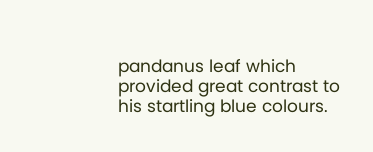pandanus leaf which provided great contrast to his startling blue colours.